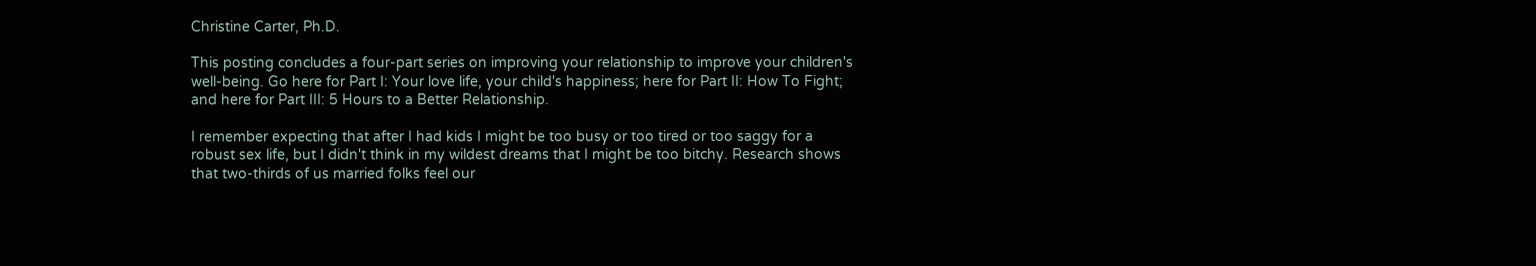Christine Carter, Ph.D.

This posting concludes a four-part series on improving your relationship to improve your children's well-being. Go here for Part I: Your love life, your child's happiness; here for Part II: How To Fight; and here for Part III: 5 Hours to a Better Relationship.

I remember expecting that after I had kids I might be too busy or too tired or too saggy for a robust sex life, but I didn't think in my wildest dreams that I might be too bitchy. Research shows that two-thirds of us married folks feel our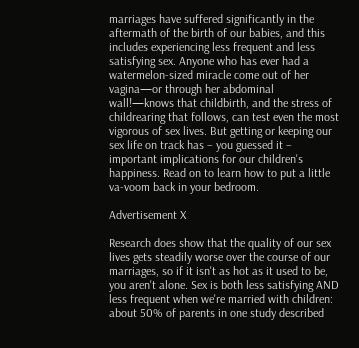marriages have suffered significantly in the aftermath of the birth of our babies, and this includes experiencing less frequent and less satisfying sex. Anyone who has ever had a watermelon-sized miracle come out of her vagina—or through her abdominal wall!—knows that childbirth, and the stress of childrearing that follows, can test even the most vigorous of sex lives. But getting or keeping our sex life on track has – you guessed it – important implications for our children's happiness. Read on to learn how to put a little va-voom back in your bedroom.

Advertisement X

Research does show that the quality of our sex lives gets steadily worse over the course of our marriages, so if it isn't as hot as it used to be, you aren't alone. Sex is both less satisfying AND less frequent when we're married with children: about 50% of parents in one study described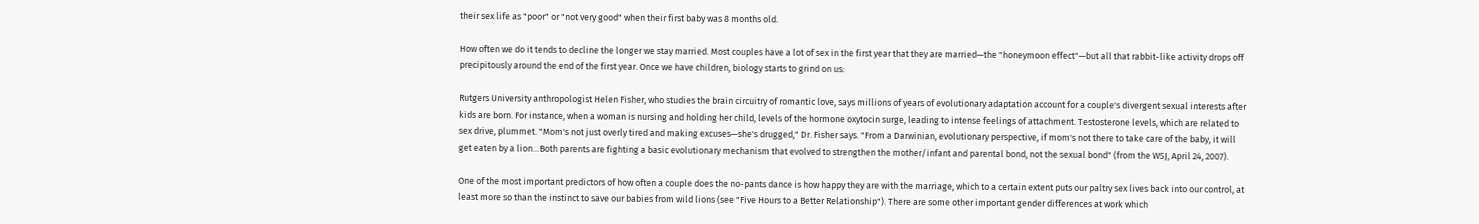their sex life as "poor" or "not very good" when their first baby was 8 months old.

How often we do it tends to decline the longer we stay married. Most couples have a lot of sex in the first year that they are married—the "honeymoon effect"—but all that rabbit-like activity drops off precipitously around the end of the first year. Once we have children, biology starts to grind on us:

Rutgers University anthropologist Helen Fisher, who studies the brain circuitry of romantic love, says millions of years of evolutionary adaptation account for a couple's divergent sexual interests after kids are born. For instance, when a woman is nursing and holding her child, levels of the hormone oxytocin surge, leading to intense feelings of attachment. Testosterone levels, which are related to sex drive, plummet. "Mom's not just overly tired and making excuses—she's drugged," Dr. Fisher says. "From a Darwinian, evolutionary perspective, if mom's not there to take care of the baby, it will get eaten by a lion…Both parents are fighting a basic evolutionary mechanism that evolved to strengthen the mother/infant and parental bond, not the sexual bond" (from the WSJ, April 24, 2007).

One of the most important predictors of how often a couple does the no-pants dance is how happy they are with the marriage, which to a certain extent puts our paltry sex lives back into our control, at least more so than the instinct to save our babies from wild lions (see "Five Hours to a Better Relationship"). There are some other important gender differences at work which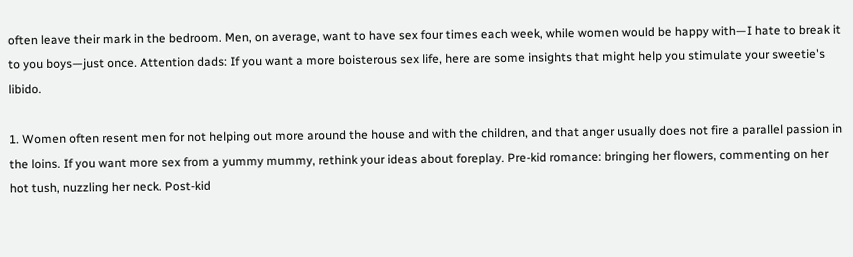often leave their mark in the bedroom. Men, on average, want to have sex four times each week, while women would be happy with—I hate to break it to you boys—just once. Attention dads: If you want a more boisterous sex life, here are some insights that might help you stimulate your sweetie's libido.

1. Women often resent men for not helping out more around the house and with the children, and that anger usually does not fire a parallel passion in the loins. If you want more sex from a yummy mummy, rethink your ideas about foreplay. Pre-kid romance: bringing her flowers, commenting on her hot tush, nuzzling her neck. Post-kid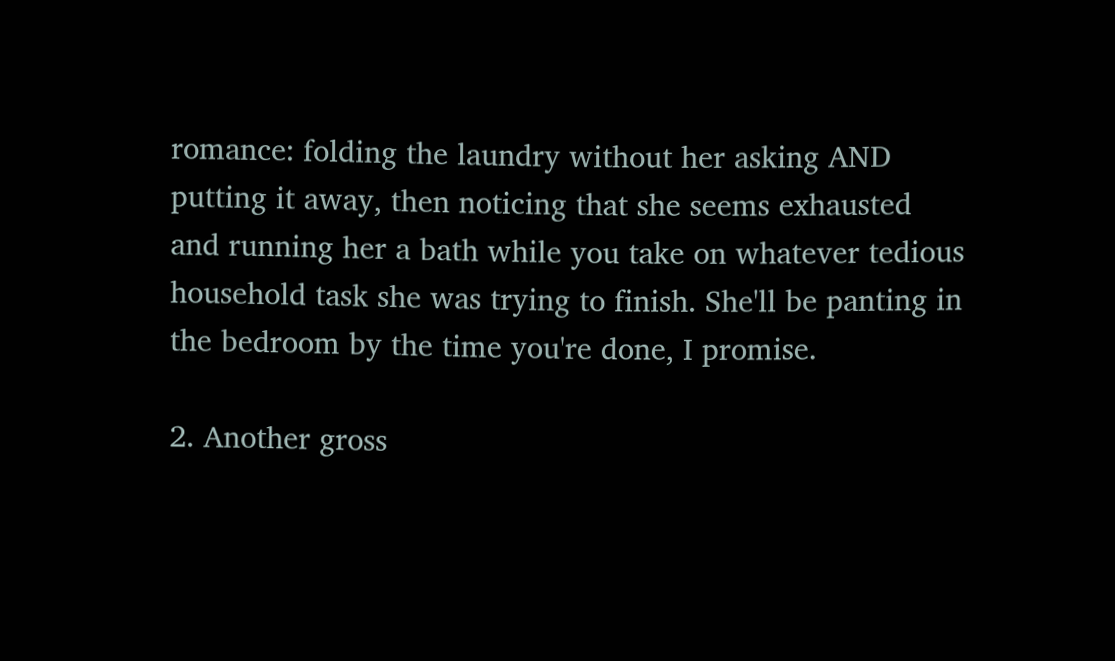romance: folding the laundry without her asking AND putting it away, then noticing that she seems exhausted and running her a bath while you take on whatever tedious household task she was trying to finish. She'll be panting in the bedroom by the time you're done, I promise.

2. Another gross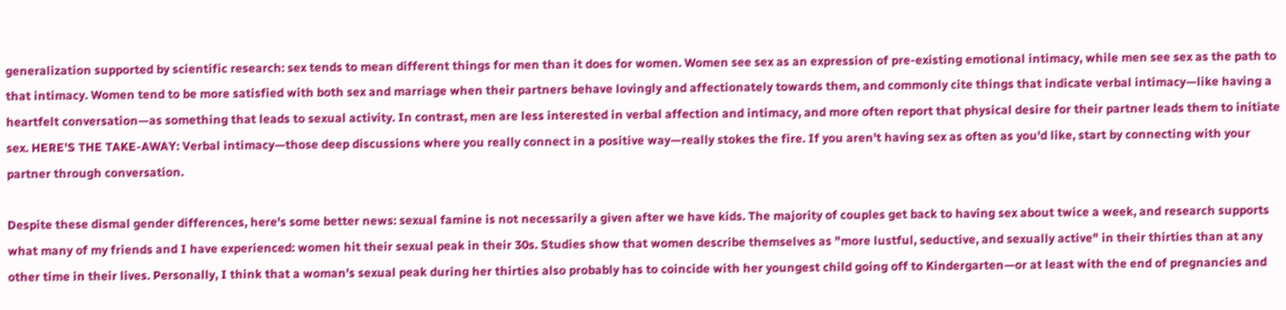generalization supported by scientific research: sex tends to mean different things for men than it does for women. Women see sex as an expression of pre-existing emotional intimacy, while men see sex as the path to that intimacy. Women tend to be more satisfied with both sex and marriage when their partners behave lovingly and affectionately towards them, and commonly cite things that indicate verbal intimacy—like having a heartfelt conversation—as something that leads to sexual activity. In contrast, men are less interested in verbal affection and intimacy, and more often report that physical desire for their partner leads them to initiate sex. HERE'S THE TAKE-AWAY: Verbal intimacy—those deep discussions where you really connect in a positive way—really stokes the fire. If you aren't having sex as often as you'd like, start by connecting with your partner through conversation.

Despite these dismal gender differences, here's some better news: sexual famine is not necessarily a given after we have kids. The majority of couples get back to having sex about twice a week, and research supports what many of my friends and I have experienced: women hit their sexual peak in their 30s. Studies show that women describe themselves as "more lustful, seductive, and sexually active" in their thirties than at any other time in their lives. Personally, I think that a woman's sexual peak during her thirties also probably has to coincide with her youngest child going off to Kindergarten—or at least with the end of pregnancies and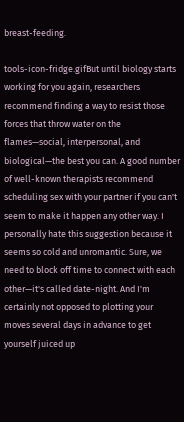breast-feeding.

tools-icon-fridge.gifBut until biology starts working for you again, researchers recommend finding a way to resist those forces that throw water on the flames—social, interpersonal, and biological—the best you can. A good number of well-known therapists recommend scheduling sex with your partner if you can't seem to make it happen any other way. I personally hate this suggestion because it seems so cold and unromantic. Sure, we need to block off time to connect with each other—it's called date-night. And I'm certainly not opposed to plotting your moves several days in advance to get yourself juiced up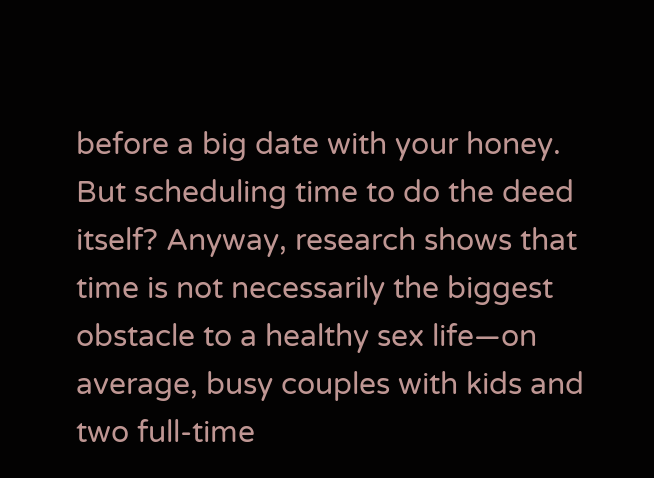before a big date with your honey. But scheduling time to do the deed itself? Anyway, research shows that time is not necessarily the biggest obstacle to a healthy sex life—on average, busy couples with kids and two full-time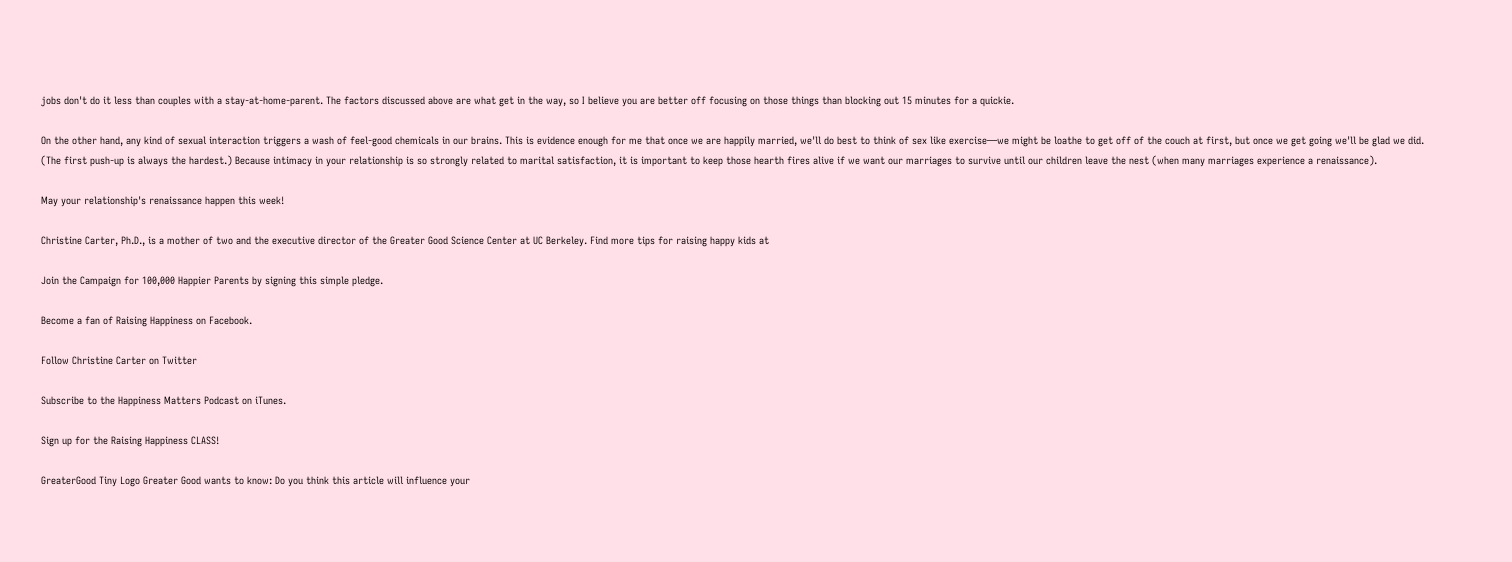jobs don't do it less than couples with a stay-at-home-parent. The factors discussed above are what get in the way, so I believe you are better off focusing on those things than blocking out 15 minutes for a quickie.

On the other hand, any kind of sexual interaction triggers a wash of feel-good chemicals in our brains. This is evidence enough for me that once we are happily married, we'll do best to think of sex like exercise—we might be loathe to get off of the couch at first, but once we get going we'll be glad we did. (The first push-up is always the hardest.) Because intimacy in your relationship is so strongly related to marital satisfaction, it is important to keep those hearth fires alive if we want our marriages to survive until our children leave the nest (when many marriages experience a renaissance).

May your relationship's renaissance happen this week!

Christine Carter, Ph.D., is a mother of two and the executive director of the Greater Good Science Center at UC Berkeley. Find more tips for raising happy kids at

Join the Campaign for 100,000 Happier Parents by signing this simple pledge.

Become a fan of Raising Happiness on Facebook.

Follow Christine Carter on Twitter

Subscribe to the Happiness Matters Podcast on iTunes.

Sign up for the Raising Happiness CLASS!

GreaterGood Tiny Logo Greater Good wants to know: Do you think this article will influence your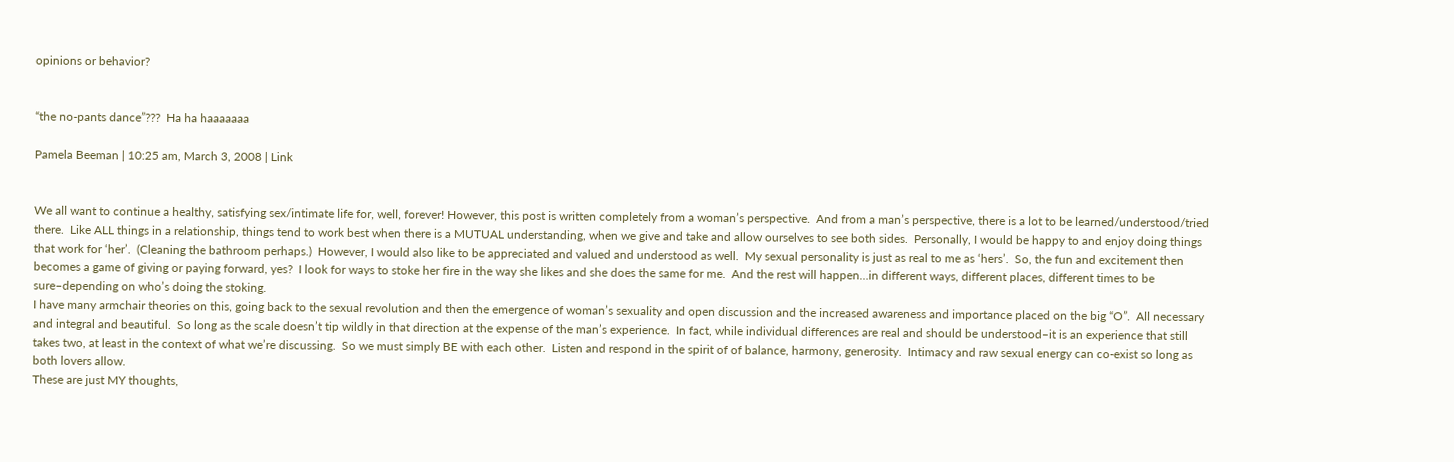opinions or behavior?


“the no-pants dance”???  Ha ha haaaaaaa

Pamela Beeman | 10:25 am, March 3, 2008 | Link


We all want to continue a healthy, satisfying sex/intimate life for, well, forever! However, this post is written completely from a woman’s perspective.  And from a man’s perspective, there is a lot to be learned/understood/tried there.  Like ALL things in a relationship, things tend to work best when there is a MUTUAL understanding, when we give and take and allow ourselves to see both sides.  Personally, I would be happy to and enjoy doing things that work for ‘her’.  (Cleaning the bathroom perhaps.)  However, I would also like to be appreciated and valued and understood as well.  My sexual personality is just as real to me as ‘hers’.  So, the fun and excitement then becomes a game of giving or paying forward, yes?  I look for ways to stoke her fire in the way she likes and she does the same for me.  And the rest will happen…in different ways, different places, different times to be sure–depending on who’s doing the stoking.
I have many armchair theories on this, going back to the sexual revolution and then the emergence of woman’s sexuality and open discussion and the increased awareness and importance placed on the big “O”.  All necessary and integral and beautiful.  So long as the scale doesn’t tip wildly in that direction at the expense of the man’s experience.  In fact, while individual differences are real and should be understood–it is an experience that still takes two, at least in the context of what we’re discussing.  So we must simply BE with each other.  Listen and respond in the spirit of of balance, harmony, generosity.  Intimacy and raw sexual energy can co-exist so long as both lovers allow.
These are just MY thoughts,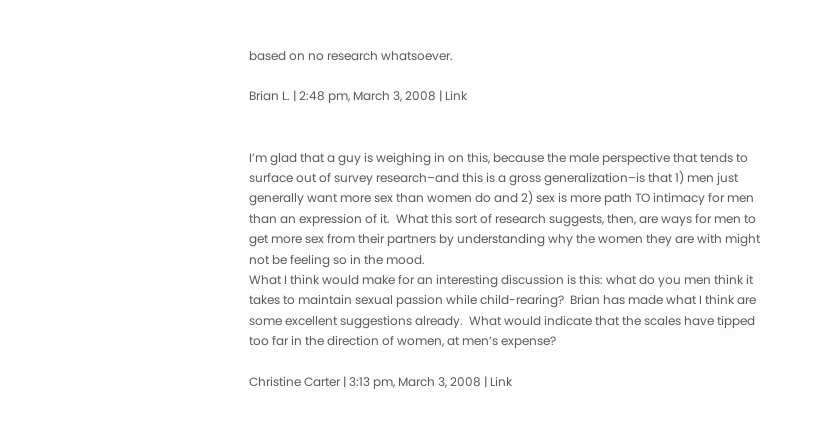based on no research whatsoever.

Brian L. | 2:48 pm, March 3, 2008 | Link


I’m glad that a guy is weighing in on this, because the male perspective that tends to surface out of survey research–and this is a gross generalization–is that 1) men just generally want more sex than women do and 2) sex is more path TO intimacy for men than an expression of it.  What this sort of research suggests, then, are ways for men to get more sex from their partners by understanding why the women they are with might not be feeling so in the mood.
What I think would make for an interesting discussion is this: what do you men think it takes to maintain sexual passion while child-rearing?  Brian has made what I think are some excellent suggestions already.  What would indicate that the scales have tipped too far in the direction of women, at men’s expense?

Christine Carter | 3:13 pm, March 3, 2008 | Link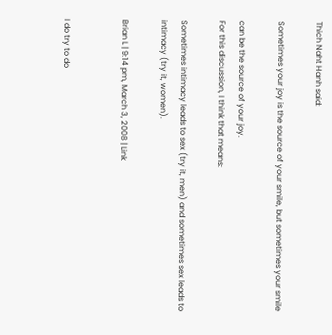Thich Naht Hanh said:

Sometimes your joy is the source of your smile, but sometimes your smile

can be the source of your joy.
For this discussion, I think that means:

Sometimes intimacy leads to sex (try it, men) and sometimes sex leads to intimacy (try it, women).

Brian L | 9:14 pm, March 3, 2008 | Link


I do try to do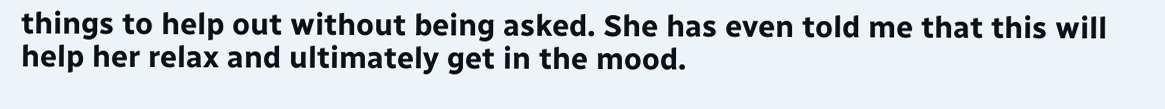things to help out without being asked. She has even told me that this will help her relax and ultimately get in the mood.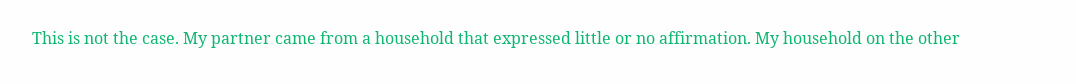This is not the case. My partner came from a household that expressed little or no affirmation. My household on the other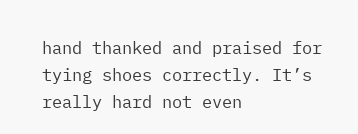hand thanked and praised for tying shoes correctly. It’s really hard not even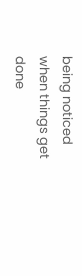being noticed when things get done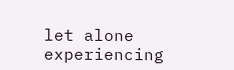let alone experiencing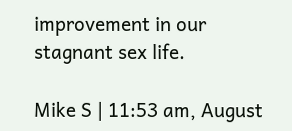improvement in our stagnant sex life.

Mike S | 11:53 am, August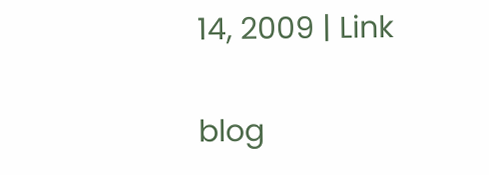14, 2009 | Link

blog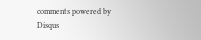comments powered by Disqus